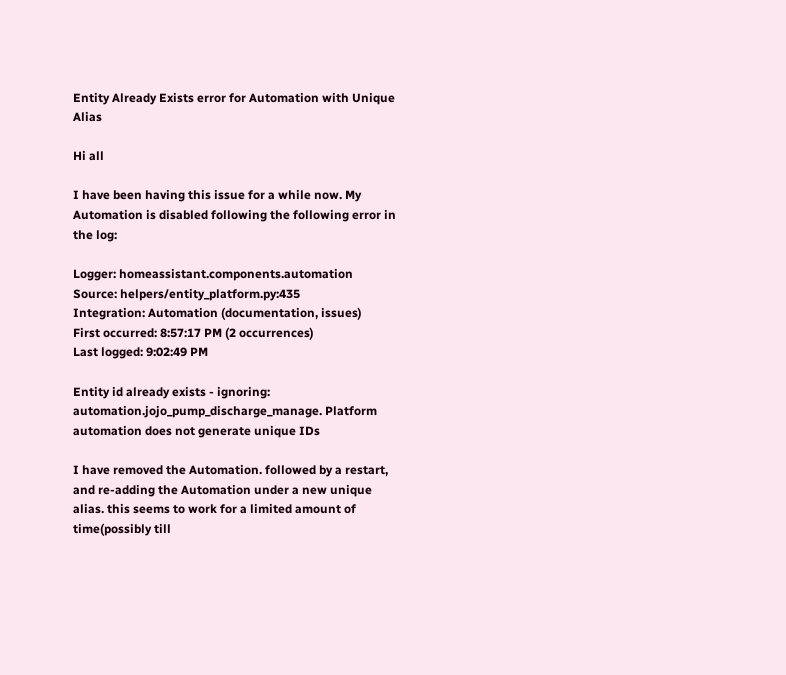Entity Already Exists error for Automation with Unique Alias

Hi all

I have been having this issue for a while now. My Automation is disabled following the following error in the log:

Logger: homeassistant.components.automation
Source: helpers/entity_platform.py:435
Integration: Automation (documentation, issues)
First occurred: 8:57:17 PM (2 occurrences)
Last logged: 9:02:49 PM

Entity id already exists - ignoring: automation.jojo_pump_discharge_manage. Platform automation does not generate unique IDs

I have removed the Automation. followed by a restart, and re-adding the Automation under a new unique alias. this seems to work for a limited amount of time(possibly till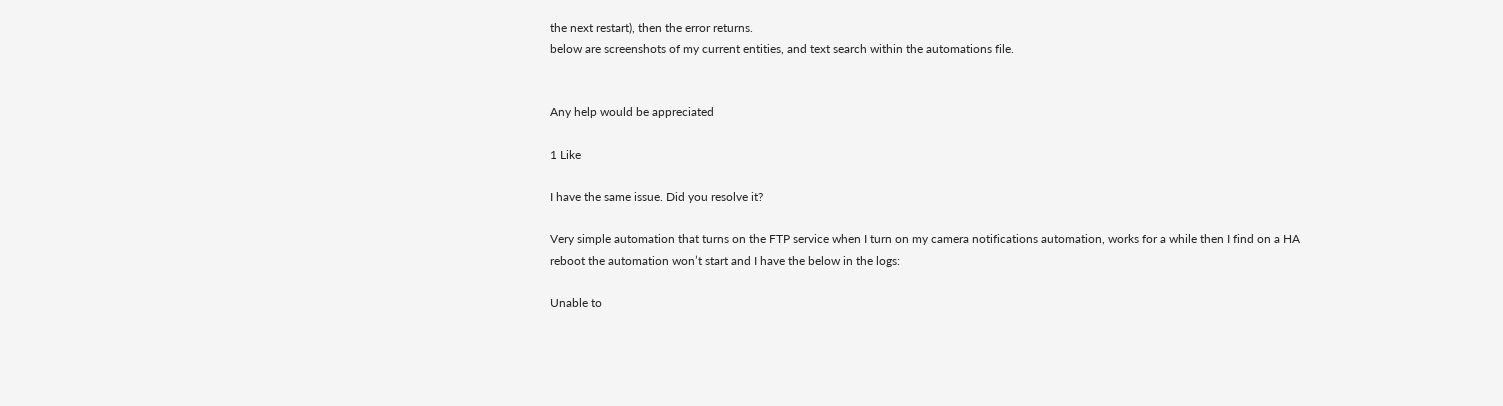the next restart), then the error returns.
below are screenshots of my current entities, and text search within the automations file.


Any help would be appreciated

1 Like

I have the same issue. Did you resolve it?

Very simple automation that turns on the FTP service when I turn on my camera notifications automation, works for a while then I find on a HA reboot the automation won’t start and I have the below in the logs:

Unable to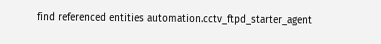find referenced entities automation.cctv_ftpd_starter_agent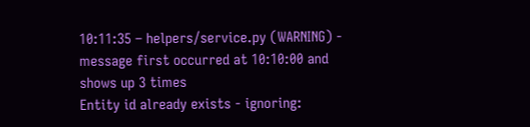10:11:35 – helpers/service.py (WARNING) - message first occurred at 10:10:00 and shows up 3 times
Entity id already exists - ignoring: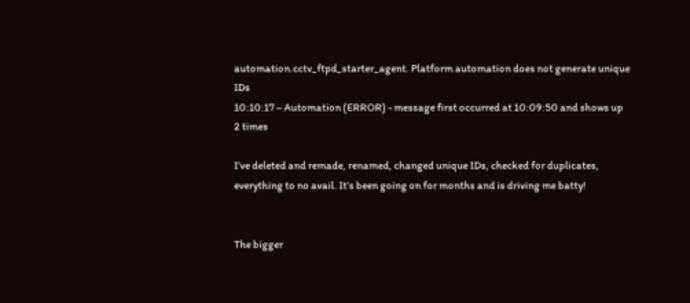automation.cctv_ftpd_starter_agent. Platform automation does not generate unique IDs
10:10:17 – Automation (ERROR) - message first occurred at 10:09:50 and shows up 2 times

I’ve deleted and remade, renamed, changed unique IDs, checked for duplicates, everything to no avail. It’s been going on for months and is driving me batty!


The bigger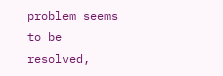problem seems to be resolved,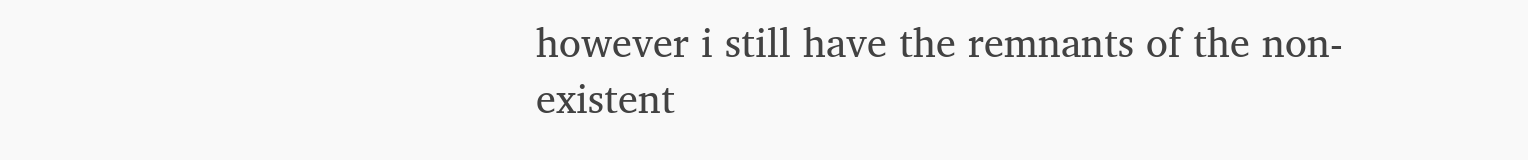however i still have the remnants of the non-existent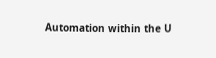Automation within the U